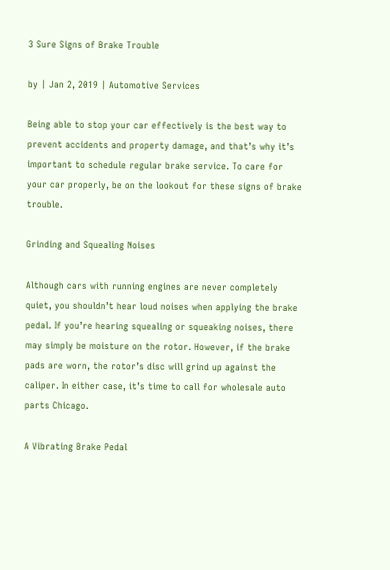3 Sure Signs of Brake Trouble

by | Jan 2, 2019 | Automotive Services

Being able to stop your car effectively is the best way to prevent accidents and property damage, and that’s why it’s important to schedule regular brake service. To care for your car properly, be on the lookout for these signs of brake trouble.

Grinding and Squealing Noises

Although cars with running engines are never completely quiet, you shouldn’t hear loud noises when applying the brake pedal. If you’re hearing squealing or squeaking noises, there may simply be moisture on the rotor. However, if the brake pads are worn, the rotor’s disc will grind up against the caliper. In either case, it’s time to call for wholesale auto parts Chicago.

A Vibrating Brake Pedal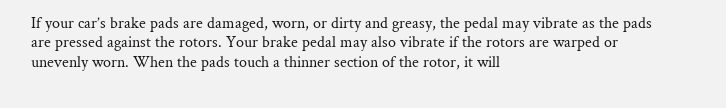If your car’s brake pads are damaged, worn, or dirty and greasy, the pedal may vibrate as the pads are pressed against the rotors. Your brake pedal may also vibrate if the rotors are warped or unevenly worn. When the pads touch a thinner section of the rotor, it will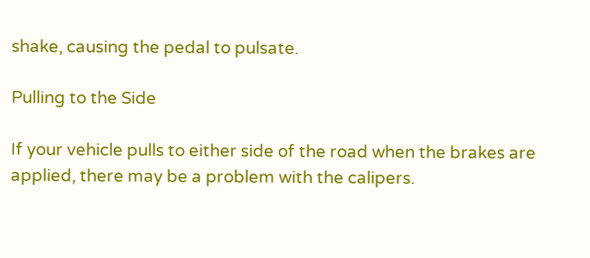shake, causing the pedal to pulsate.

Pulling to the Side

If your vehicle pulls to either side of the road when the brakes are applied, there may be a problem with the calipers.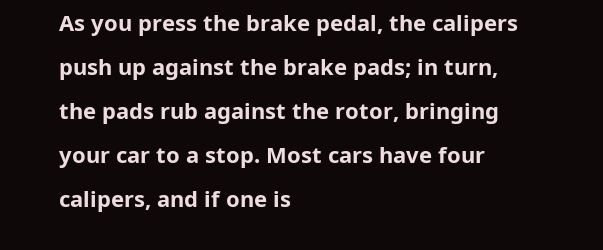As you press the brake pedal, the calipers push up against the brake pads; in turn, the pads rub against the rotor, bringing your car to a stop. Most cars have four calipers, and if one is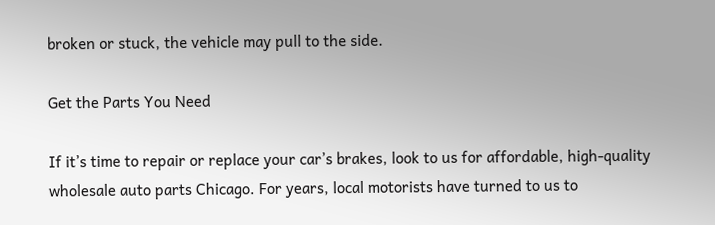broken or stuck, the vehicle may pull to the side.

Get the Parts You Need

If it’s time to repair or replace your car’s brakes, look to us for affordable, high-quality wholesale auto parts Chicago. For years, local motorists have turned to us to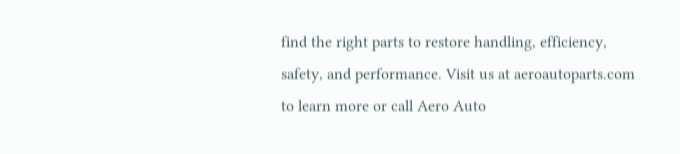find the right parts to restore handling, efficiency, safety, and performance. Visit us at aeroautoparts.com to learn more or call Aero Auto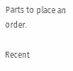Parts to place an order.

Recent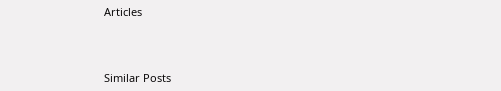Articles



Similar Posts